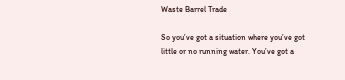Waste Barrel Trade

So you’ve got a situation where you’ve got little or no running water. You’ve got a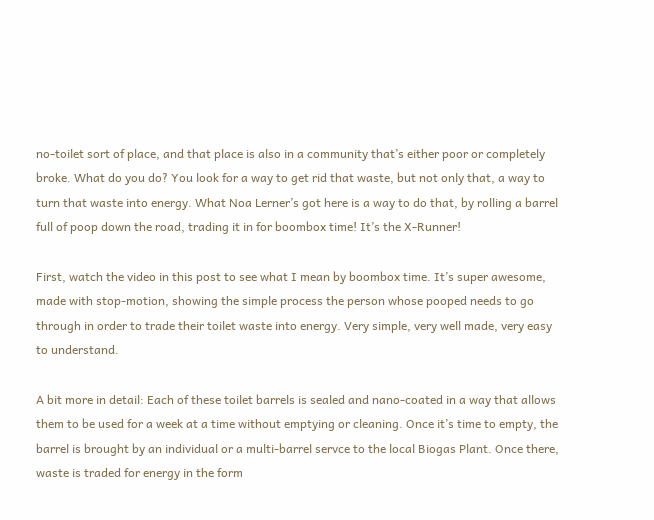no-toilet sort of place, and that place is also in a community that’s either poor or completely broke. What do you do? You look for a way to get rid that waste, but not only that, a way to turn that waste into energy. What Noa Lerner’s got here is a way to do that, by rolling a barrel full of poop down the road, trading it in for boombox time! It’s the X-Runner!

First, watch the video in this post to see what I mean by boombox time. It’s super awesome, made with stop-motion, showing the simple process the person whose pooped needs to go through in order to trade their toilet waste into energy. Very simple, very well made, very easy to understand.

A bit more in detail: Each of these toilet barrels is sealed and nano-coated in a way that allows them to be used for a week at a time without emptying or cleaning. Once it’s time to empty, the barrel is brought by an individual or a multi-barrel servce to the local Biogas Plant. Once there, waste is traded for energy in the form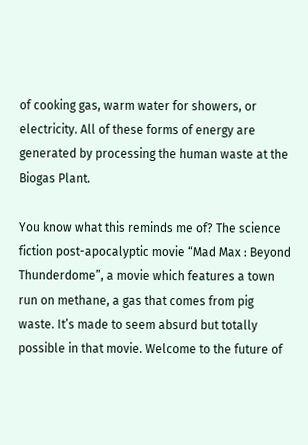of cooking gas, warm water for showers, or electricity. All of these forms of energy are generated by processing the human waste at the Biogas Plant.

You know what this reminds me of? The science fiction post-apocalyptic movie “Mad Max : Beyond Thunderdome”, a movie which features a town run on methane, a gas that comes from pig waste. It’s made to seem absurd but totally possible in that movie. Welcome to the future of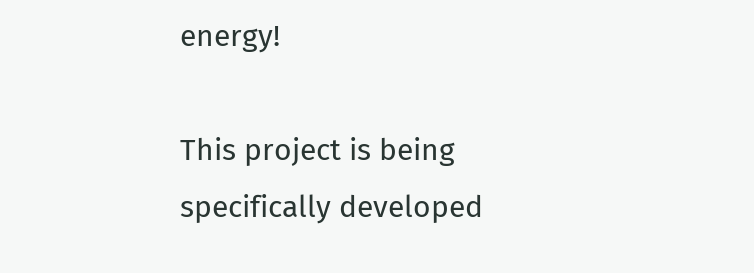energy!

This project is being specifically developed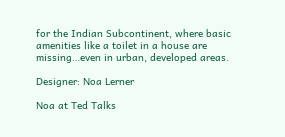for the Indian Subcontinent, where basic amenities like a toilet in a house are missing…even in urban, developed areas.

Designer: Noa Lerner

Noa at Ted Talks